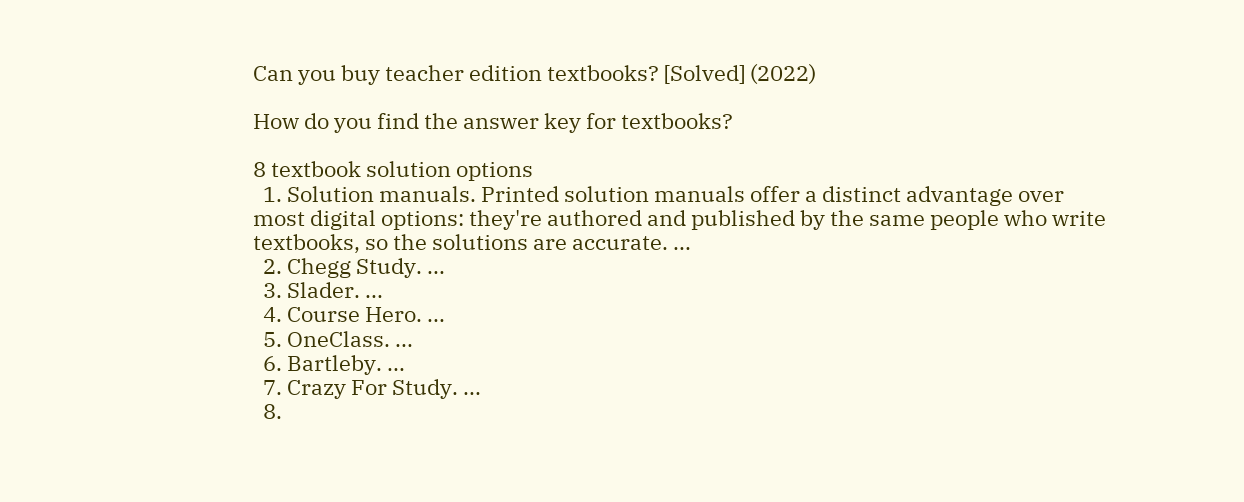Can you buy teacher edition textbooks? [Solved] (2022)

How do you find the answer key for textbooks?

8 textbook solution options
  1. Solution manuals. Printed solution manuals offer a distinct advantage over most digital options: they're authored and published by the same people who write textbooks, so the solutions are accurate. ...
  2. Chegg Study. ...
  3. Slader. ...
  4. Course Hero. ...
  5. OneClass. ...
  6. Bartleby. ...
  7. Crazy For Study. ...
  8.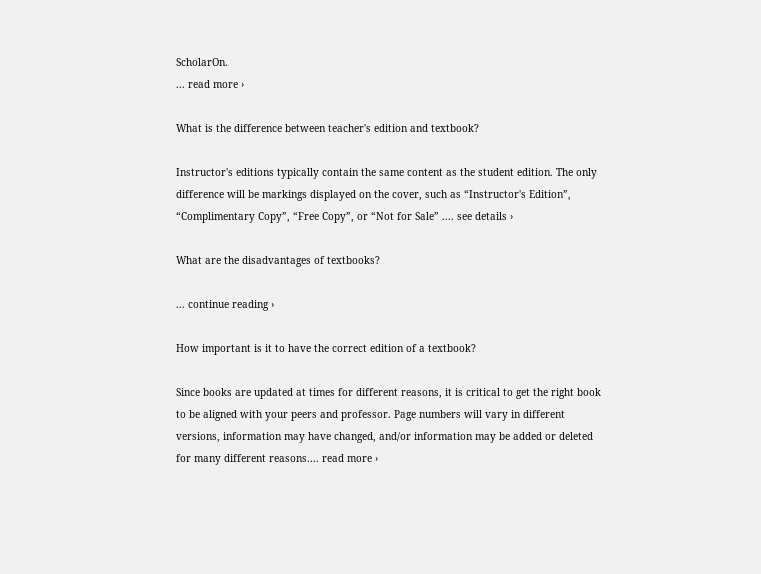ScholarOn.
... read more ›

What is the difference between teacher's edition and textbook?

Instructor's editions typically contain the same content as the student edition. The only difference will be markings displayed on the cover, such as “Instructor's Edition”, “Complimentary Copy”, “Free Copy”, or “Not for Sale” .... see details ›

What are the disadvantages of textbooks?

... continue reading ›

How important is it to have the correct edition of a textbook?

Since books are updated at times for different reasons, it is critical to get the right book to be aligned with your peers and professor. Page numbers will vary in different versions, information may have changed, and/or information may be added or deleted for many different reasons.... read more ›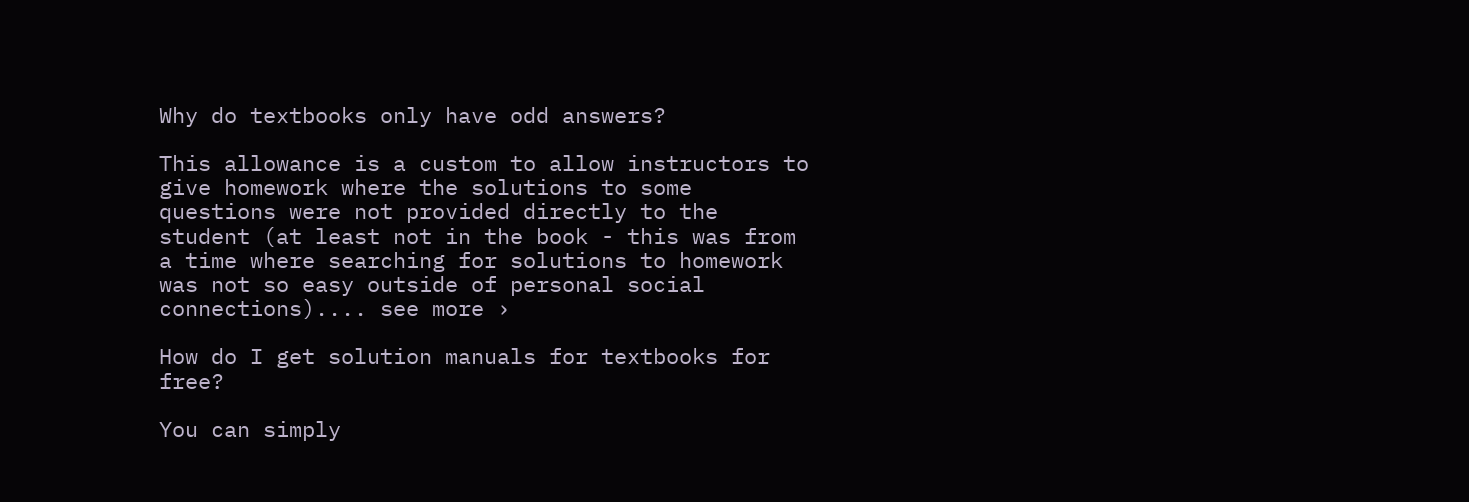Why do textbooks only have odd answers?

This allowance is a custom to allow instructors to give homework where the solutions to some questions were not provided directly to the student (at least not in the book - this was from a time where searching for solutions to homework was not so easy outside of personal social connections).... see more ›

How do I get solution manuals for textbooks for free?

You can simply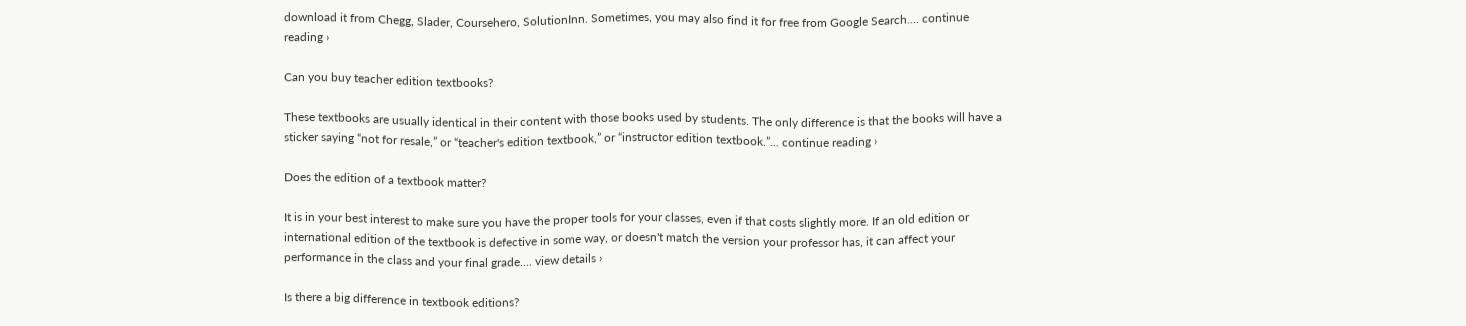download it from Chegg, Slader, Coursehero, SolutionInn. Sometimes, you may also find it for free from Google Search.... continue reading ›

Can you buy teacher edition textbooks?

These textbooks are usually identical in their content with those books used by students. The only difference is that the books will have a sticker saying “not for resale,” or “teacher's edition textbook,” or “instructor edition textbook.”... continue reading ›

Does the edition of a textbook matter?

It is in your best interest to make sure you have the proper tools for your classes, even if that costs slightly more. If an old edition or international edition of the textbook is defective in some way, or doesn't match the version your professor has, it can affect your performance in the class and your final grade.... view details ›

Is there a big difference in textbook editions?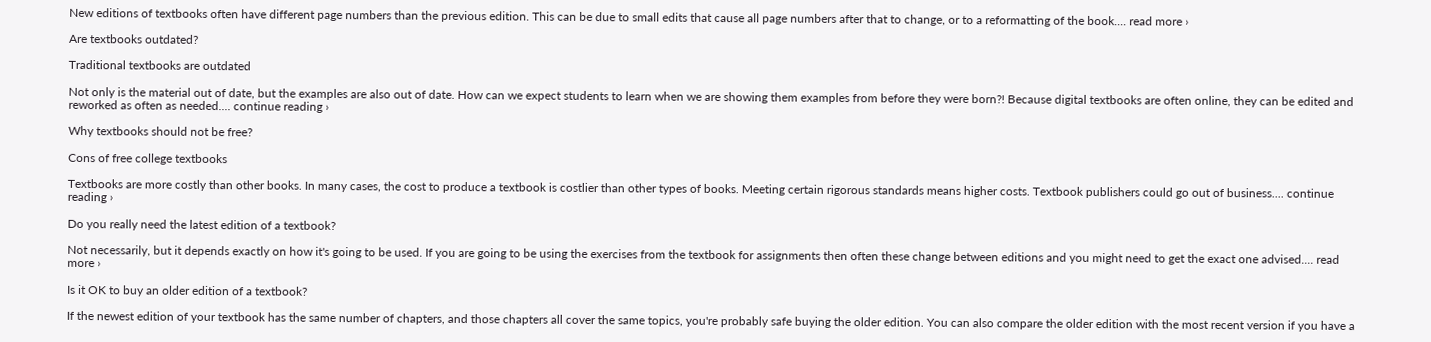New editions of textbooks often have different page numbers than the previous edition. This can be due to small edits that cause all page numbers after that to change, or to a reformatting of the book.... read more ›

Are textbooks outdated?

Traditional textbooks are outdated

Not only is the material out of date, but the examples are also out of date. How can we expect students to learn when we are showing them examples from before they were born?! Because digital textbooks are often online, they can be edited and reworked as often as needed.... continue reading ›

Why textbooks should not be free?

Cons of free college textbooks

Textbooks are more costly than other books. In many cases, the cost to produce a textbook is costlier than other types of books. Meeting certain rigorous standards means higher costs. Textbook publishers could go out of business.... continue reading ›

Do you really need the latest edition of a textbook?

Not necessarily, but it depends exactly on how it's going to be used. If you are going to be using the exercises from the textbook for assignments then often these change between editions and you might need to get the exact one advised.... read more ›

Is it OK to buy an older edition of a textbook?

If the newest edition of your textbook has the same number of chapters, and those chapters all cover the same topics, you're probably safe buying the older edition. You can also compare the older edition with the most recent version if you have a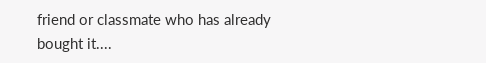friend or classmate who has already bought it....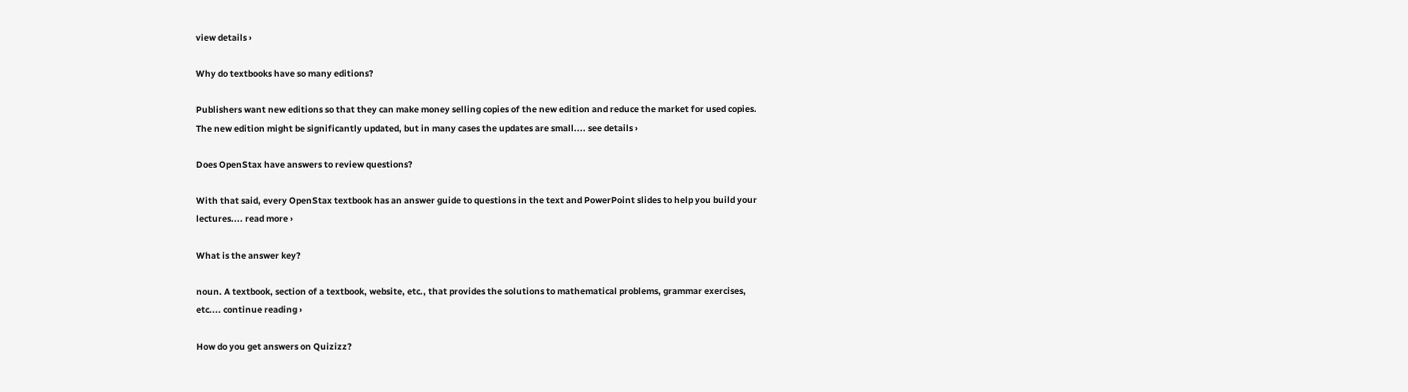view details ›

Why do textbooks have so many editions?

Publishers want new editions so that they can make money selling copies of the new edition and reduce the market for used copies. The new edition might be significantly updated, but in many cases the updates are small.... see details ›

Does OpenStax have answers to review questions?

With that said, every OpenStax textbook has an answer guide to questions in the text and PowerPoint slides to help you build your lectures.... read more ›

What is the answer key?

noun. A textbook, section of a textbook, website, etc., that provides the solutions to mathematical problems, grammar exercises, etc.... continue reading ›

How do you get answers on Quizizz?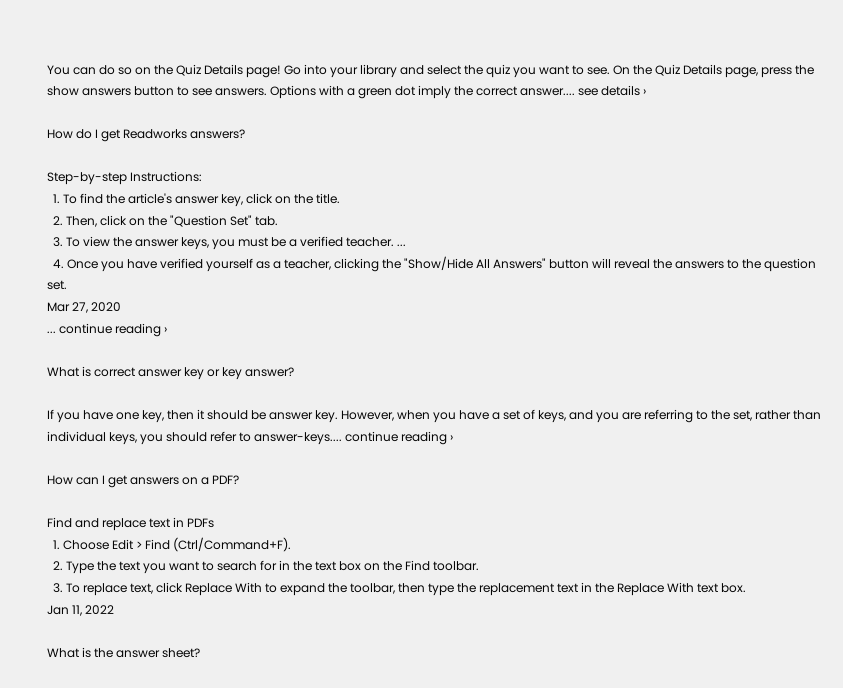You can do so on the Quiz Details page! Go into your library and select the quiz you want to see. On the Quiz Details page, press the show answers button to see answers. Options with a green dot imply the correct answer.... see details ›

How do I get Readworks answers?

Step-by-step Instructions:
  1. To find the article's answer key, click on the title.
  2. Then, click on the "Question Set" tab.
  3. To view the answer keys, you must be a verified teacher. ...
  4. Once you have verified yourself as a teacher, clicking the "Show/Hide All Answers" button will reveal the answers to the question set.
Mar 27, 2020
... continue reading ›

What is correct answer key or key answer?

If you have one key, then it should be answer key. However, when you have a set of keys, and you are referring to the set, rather than individual keys, you should refer to answer-keys.... continue reading ›

How can I get answers on a PDF?

Find and replace text in PDFs
  1. Choose Edit > Find (Ctrl/Command+F).
  2. Type the text you want to search for in the text box on the Find toolbar.
  3. To replace text, click Replace With to expand the toolbar, then type the replacement text in the Replace With text box.
Jan 11, 2022

What is the answer sheet?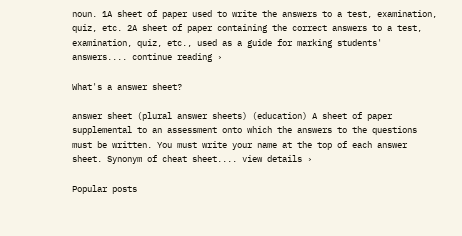noun. 1A sheet of paper used to write the answers to a test, examination, quiz, etc. 2A sheet of paper containing the correct answers to a test, examination, quiz, etc., used as a guide for marking students' answers.... continue reading ›

What's a answer sheet?

answer sheet (plural answer sheets) (education) A sheet of paper supplemental to an assessment onto which the answers to the questions must be written. You must write your name at the top of each answer sheet. Synonym of cheat sheet.... view details ›

Popular posts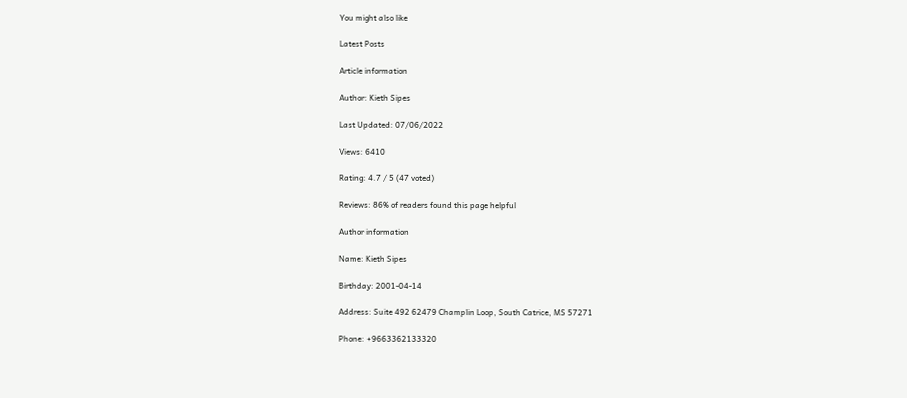You might also like

Latest Posts

Article information

Author: Kieth Sipes

Last Updated: 07/06/2022

Views: 6410

Rating: 4.7 / 5 (47 voted)

Reviews: 86% of readers found this page helpful

Author information

Name: Kieth Sipes

Birthday: 2001-04-14

Address: Suite 492 62479 Champlin Loop, South Catrice, MS 57271

Phone: +9663362133320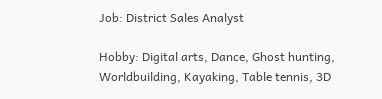Job: District Sales Analyst

Hobby: Digital arts, Dance, Ghost hunting, Worldbuilding, Kayaking, Table tennis, 3D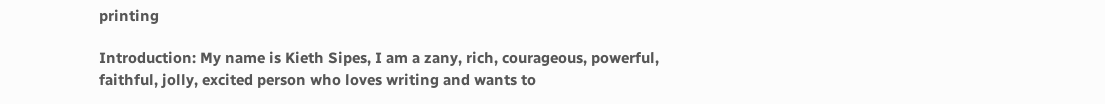printing

Introduction: My name is Kieth Sipes, I am a zany, rich, courageous, powerful, faithful, jolly, excited person who loves writing and wants to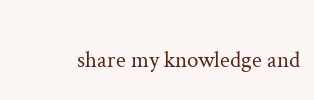share my knowledge and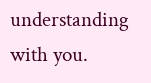understanding with you.